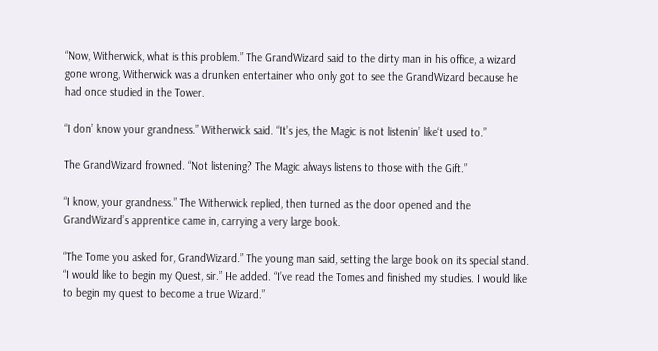“Now, Witherwick, what is this problem.” The GrandWizard said to the dirty man in his office, a wizard gone wrong, Witherwick was a drunken entertainer who only got to see the GrandWizard because he had once studied in the Tower.

“I don’ know your grandness.” Witherwick said. “It’s jes, the Magic is not listenin’ like‘t used to.”

The GrandWizard frowned. “Not listening? The Magic always listens to those with the Gift.”

“I know, your grandness.” The Witherwick replied, then turned as the door opened and the GrandWizard’s apprentice came in, carrying a very large book.

“The Tome you asked for, GrandWizard.” The young man said, setting the large book on its special stand. “I would like to begin my Quest, sir.” He added. “I’ve read the Tomes and finished my studies. I would like to begin my quest to become a true Wizard.”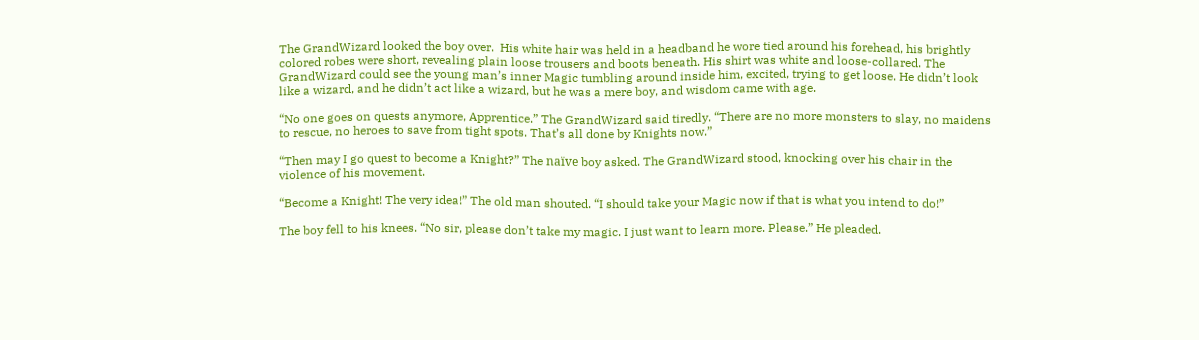The GrandWizard looked the boy over.  His white hair was held in a headband he wore tied around his forehead, his brightly colored robes were short, revealing plain loose trousers and boots beneath. His shirt was white and loose-collared. The GrandWizard could see the young man’s inner Magic tumbling around inside him, excited, trying to get loose. He didn’t look like a wizard, and he didn’t act like a wizard, but he was a mere boy, and wisdom came with age.

“No one goes on quests anymore, Apprentice.” The GrandWizard said tiredly. “There are no more monsters to slay, no maidens to rescue, no heroes to save from tight spots. That’s all done by Knights now.”

“Then may I go quest to become a Knight?” The naïve boy asked. The GrandWizard stood, knocking over his chair in the violence of his movement.

“Become a Knight! The very idea!” The old man shouted. “I should take your Magic now if that is what you intend to do!”

The boy fell to his knees. “No sir, please don’t take my magic. I just want to learn more. Please.” He pleaded.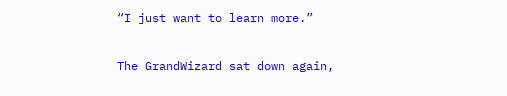“I just want to learn more.”

The GrandWizard sat down again,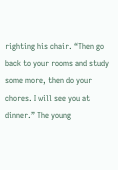righting his chair. “Then go back to your rooms and study some more, then do your chores. I will see you at dinner.” The young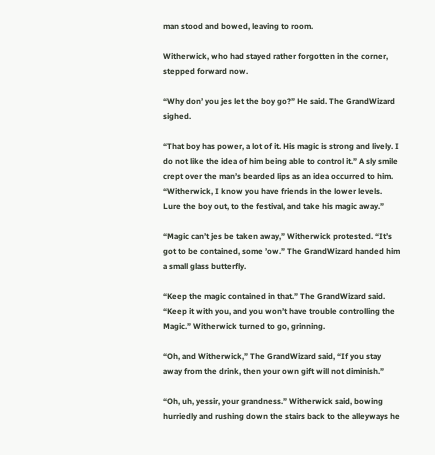man stood and bowed, leaving to room.

Witherwick, who had stayed rather forgotten in the corner, stepped forward now.

“Why don’ you jes let the boy go?” He said. The GrandWizard sighed.

“That boy has power, a lot of it. His magic is strong and lively. I do not like the idea of him being able to control it.” A sly smile crept over the man’s bearded lips as an idea occurred to him. “Witherwick, I know you have friends in the lower levels. Lure the boy out, to the festival, and take his magic away.”

“Magic can’t jes be taken away,” Witherwick protested. “It’s got to be contained, some ’ow.” The GrandWizard handed him a small glass butterfly.

“Keep the magic contained in that.” The GrandWizard said.  “Keep it with you, and you won’t have trouble controlling the Magic.” Witherwick turned to go, grinning.

“Oh, and Witherwick,” The GrandWizard said, “If you stay away from the drink, then your own gift will not diminish.”

“Oh, uh, yessir, your grandness.” Witherwick said, bowing hurriedly and rushing down the stairs back to the alleyways he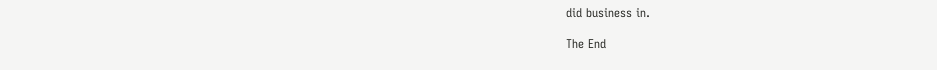did business in.

The End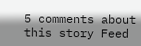5 comments about this story Feed